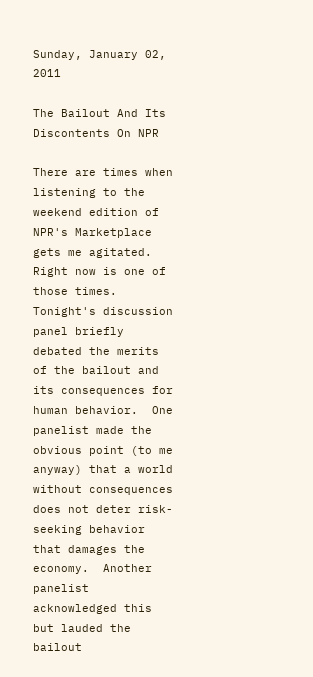Sunday, January 02, 2011

The Bailout And Its Discontents On NPR

There are times when listening to the weekend edition of NPR's Marketplace gets me agitated.  Right now is one of those times.  Tonight's discussion panel briefly debated the merits of the bailout and its consequences for human behavior.  One panelist made the obvious point (to me anyway) that a world without consequences does not deter risk-seeking behavior that damages the economy.  Another panelist acknowledged this but lauded the bailout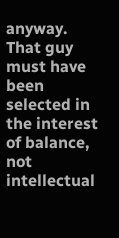anyway.  That guy must have been selected in the interest of balance, not intellectual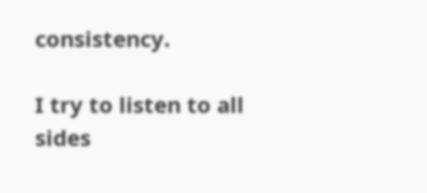consistency.

I try to listen to all sides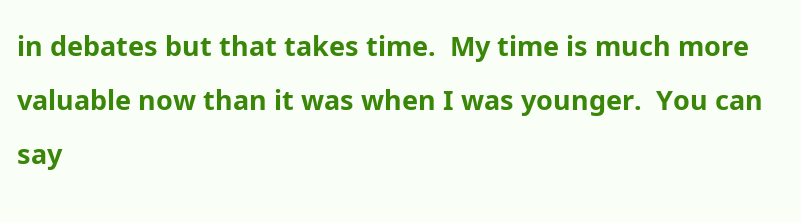in debates but that takes time.  My time is much more valuable now than it was when I was younger.  You can say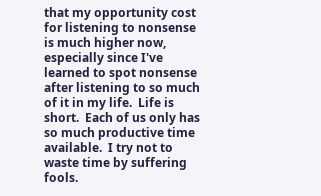that my opportunity cost for listening to nonsense is much higher now, especially since I've learned to spot nonsense after listening to so much of it in my life.  Life is short.  Each of us only has so much productive time available.  I try not to waste time by suffering fools.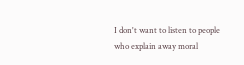I don't want to listen to people who explain away moral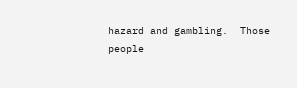hazard and gambling.  Those people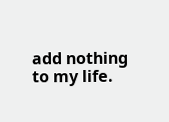add nothing to my life.